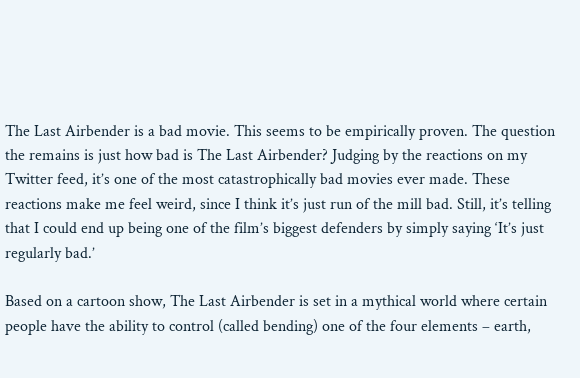The Last Airbender is a bad movie. This seems to be empirically proven. The question the remains is just how bad is The Last Airbender? Judging by the reactions on my Twitter feed, it’s one of the most catastrophically bad movies ever made. These reactions make me feel weird, since I think it’s just run of the mill bad. Still, it’s telling that I could end up being one of the film’s biggest defenders by simply saying ‘It’s just regularly bad.’

Based on a cartoon show, The Last Airbender is set in a mythical world where certain people have the ability to control (called bending) one of the four elements – earth,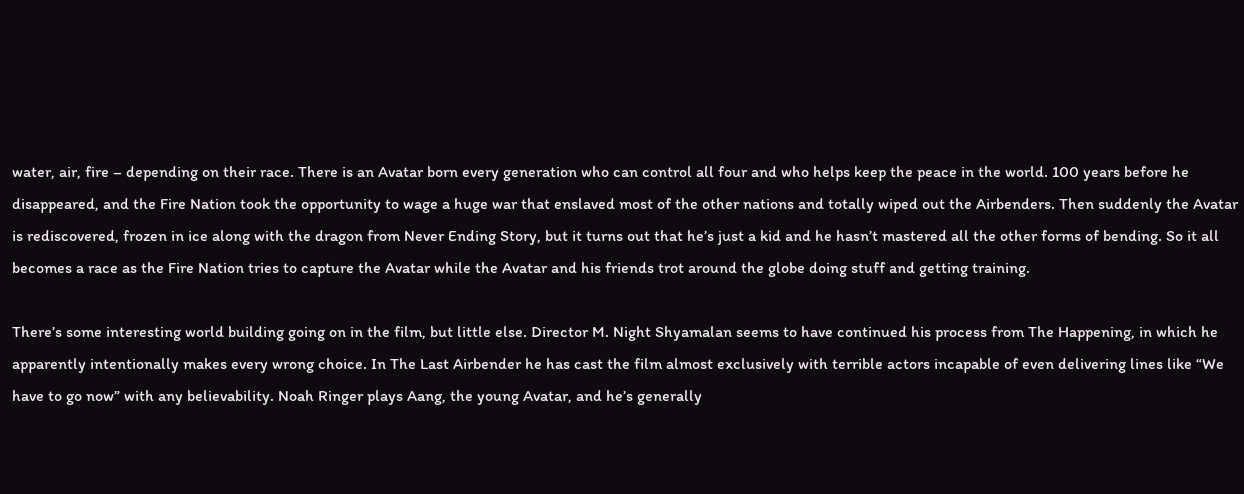water, air, fire – depending on their race. There is an Avatar born every generation who can control all four and who helps keep the peace in the world. 100 years before he disappeared, and the Fire Nation took the opportunity to wage a huge war that enslaved most of the other nations and totally wiped out the Airbenders. Then suddenly the Avatar is rediscovered, frozen in ice along with the dragon from Never Ending Story, but it turns out that he’s just a kid and he hasn’t mastered all the other forms of bending. So it all becomes a race as the Fire Nation tries to capture the Avatar while the Avatar and his friends trot around the globe doing stuff and getting training.

There’s some interesting world building going on in the film, but little else. Director M. Night Shyamalan seems to have continued his process from The Happening, in which he apparently intentionally makes every wrong choice. In The Last Airbender he has cast the film almost exclusively with terrible actors incapable of even delivering lines like “We have to go now” with any believability. Noah Ringer plays Aang, the young Avatar, and he’s generally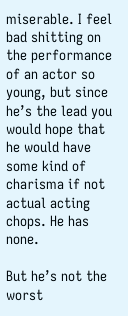miserable. I feel bad shitting on the performance of an actor so young, but since he’s the lead you would hope that he would have some kind of charisma if not actual acting chops. He has none.

But he’s not the worst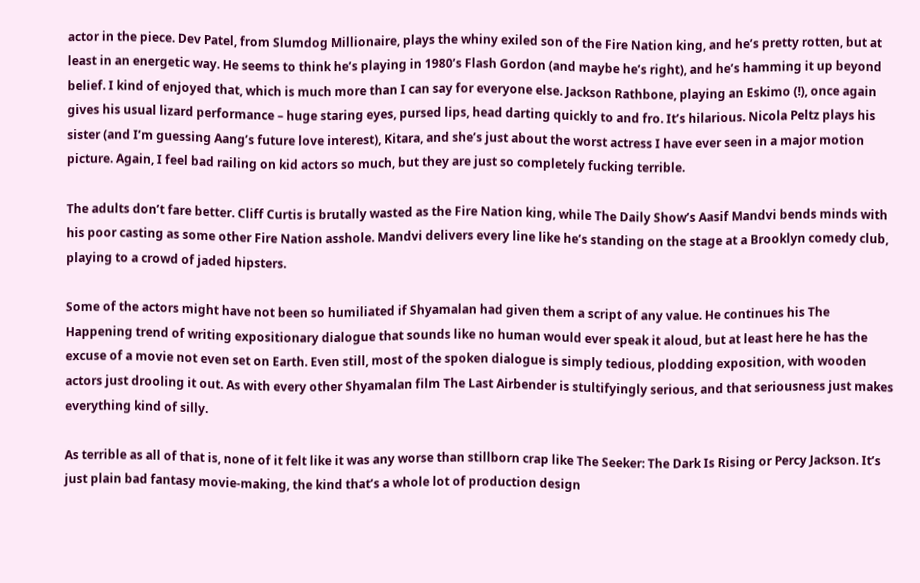actor in the piece. Dev Patel, from Slumdog Millionaire, plays the whiny exiled son of the Fire Nation king, and he’s pretty rotten, but at least in an energetic way. He seems to think he’s playing in 1980’s Flash Gordon (and maybe he’s right), and he’s hamming it up beyond belief. I kind of enjoyed that, which is much more than I can say for everyone else. Jackson Rathbone, playing an Eskimo (!), once again gives his usual lizard performance – huge staring eyes, pursed lips, head darting quickly to and fro. It’s hilarious. Nicola Peltz plays his sister (and I’m guessing Aang’s future love interest), Kitara, and she’s just about the worst actress I have ever seen in a major motion picture. Again, I feel bad railing on kid actors so much, but they are just so completely fucking terrible.

The adults don’t fare better. Cliff Curtis is brutally wasted as the Fire Nation king, while The Daily Show’s Aasif Mandvi bends minds with his poor casting as some other Fire Nation asshole. Mandvi delivers every line like he’s standing on the stage at a Brooklyn comedy club, playing to a crowd of jaded hipsters.

Some of the actors might have not been so humiliated if Shyamalan had given them a script of any value. He continues his The Happening trend of writing expositionary dialogue that sounds like no human would ever speak it aloud, but at least here he has the excuse of a movie not even set on Earth. Even still, most of the spoken dialogue is simply tedious, plodding exposition, with wooden actors just drooling it out. As with every other Shyamalan film The Last Airbender is stultifyingly serious, and that seriousness just makes everything kind of silly.

As terrible as all of that is, none of it felt like it was any worse than stillborn crap like The Seeker: The Dark Is Rising or Percy Jackson. It’s just plain bad fantasy movie-making, the kind that’s a whole lot of production design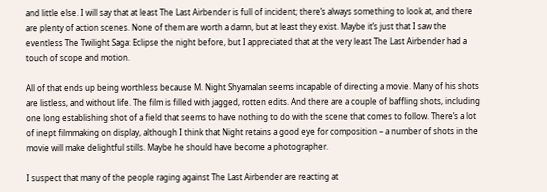and little else. I will say that at least The Last Airbender is full of incident; there’s always something to look at, and there are plenty of action scenes. None of them are worth a damn, but at least they exist. Maybe it’s just that I saw the eventless The Twilight Saga: Eclipse the night before, but I appreciated that at the very least The Last Airbender had a touch of scope and motion.

All of that ends up being worthless because M. Night Shyamalan seems incapable of directing a movie. Many of his shots are listless, and without life. The film is filled with jagged, rotten edits. And there are a couple of baffling shots, including one long establishing shot of a field that seems to have nothing to do with the scene that comes to follow. There’s a lot of inept filmmaking on display, although I think that Night retains a good eye for composition – a number of shots in the movie will make delightful stills. Maybe he should have become a photographer.

I suspect that many of the people raging against The Last Airbender are reacting at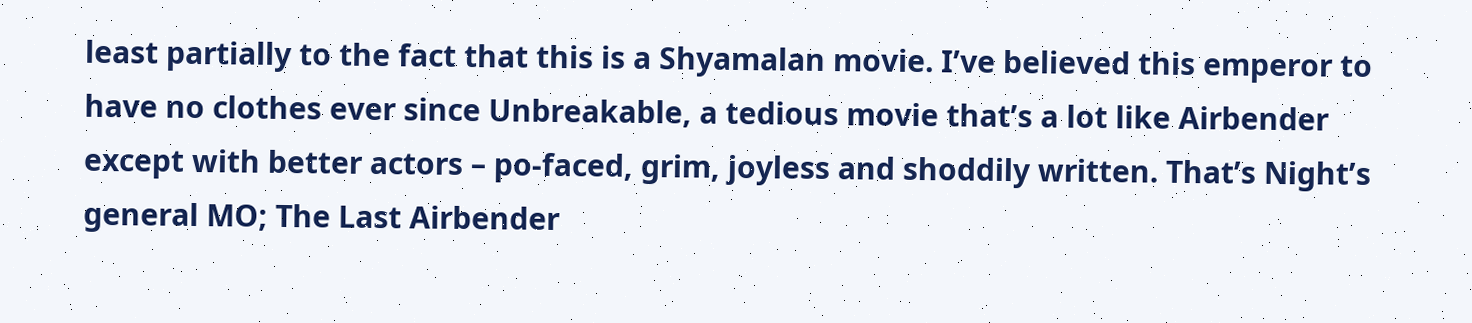least partially to the fact that this is a Shyamalan movie. I’ve believed this emperor to have no clothes ever since Unbreakable, a tedious movie that’s a lot like Airbender except with better actors – po-faced, grim, joyless and shoddily written. That’s Night’s general MO; The Last Airbender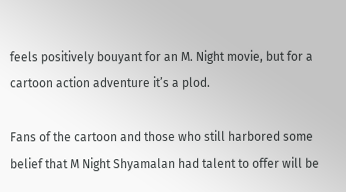feels positively bouyant for an M. Night movie, but for a cartoon action adventure it’s a plod.

Fans of the cartoon and those who still harbored some belief that M Night Shyamalan had talent to offer will be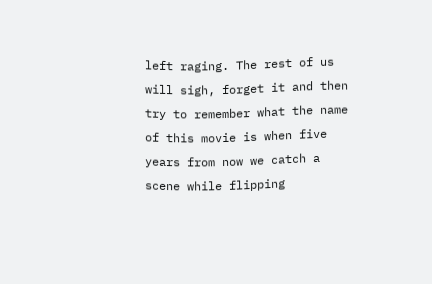left raging. The rest of us will sigh, forget it and then try to remember what the name of this movie is when five years from now we catch a scene while flipping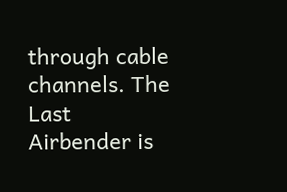through cable channels. The Last Airbender is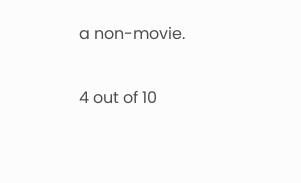a non-movie.

4 out of 10